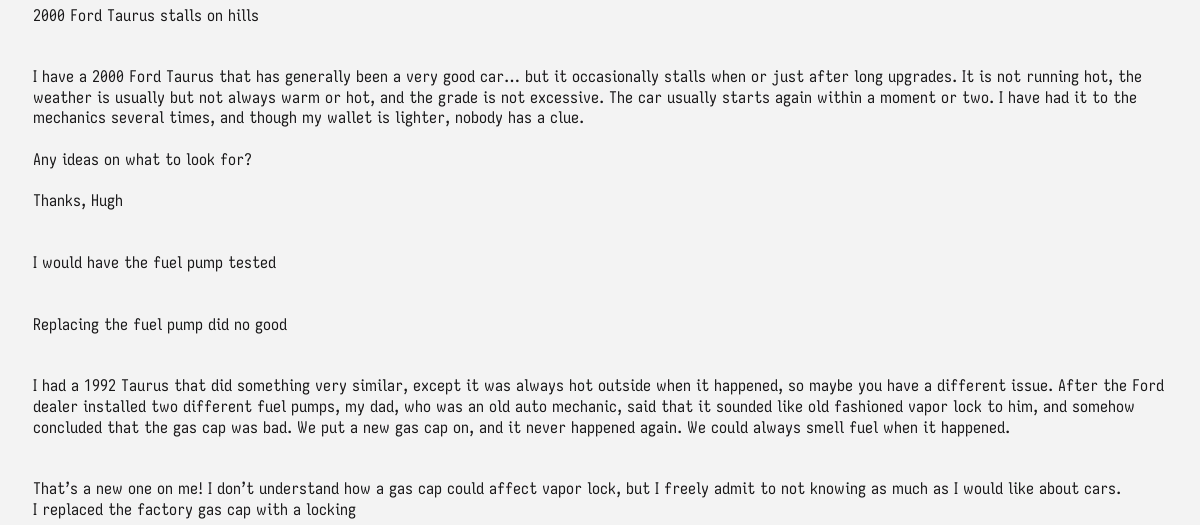2000 Ford Taurus stalls on hills


I have a 2000 Ford Taurus that has generally been a very good car… but it occasionally stalls when or just after long upgrades. It is not running hot, the weather is usually but not always warm or hot, and the grade is not excessive. The car usually starts again within a moment or two. I have had it to the mechanics several times, and though my wallet is lighter, nobody has a clue.

Any ideas on what to look for?

Thanks, Hugh


I would have the fuel pump tested


Replacing the fuel pump did no good


I had a 1992 Taurus that did something very similar, except it was always hot outside when it happened, so maybe you have a different issue. After the Ford dealer installed two different fuel pumps, my dad, who was an old auto mechanic, said that it sounded like old fashioned vapor lock to him, and somehow concluded that the gas cap was bad. We put a new gas cap on, and it never happened again. We could always smell fuel when it happened.


That’s a new one on me! I don’t understand how a gas cap could affect vapor lock, but I freely admit to not knowing as much as I would like about cars.
I replaced the factory gas cap with a locking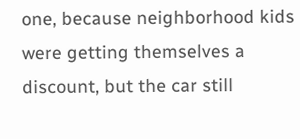one, because neighborhood kids were getting themselves a discount, but the car still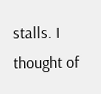stalls. I thought of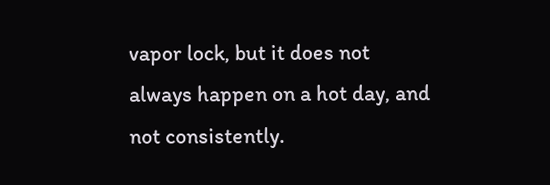vapor lock, but it does not always happen on a hot day, and not consistently.